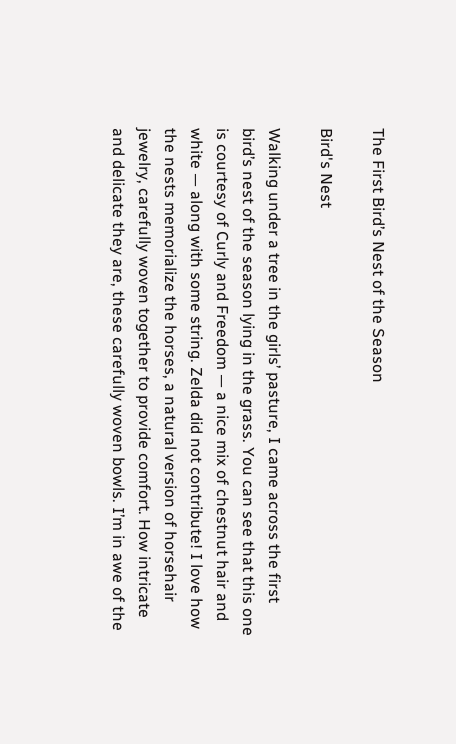The First Bird’s Nest of the Season

Bird's Nest

Walking under a tree in the girls’ pasture, I came across the first bird’s nest of the season lying in the grass. You can see that this one is courtesy of Curly and Freedom — a nice mix of chestnut hair and white — along with some string. Zelda did not contribute! I love how the nests memorialize the horses, a natural version of horsehair jewelry, carefully woven together to provide comfort. How intricate and delicate they are, these carefully woven bowls. I’m in awe of the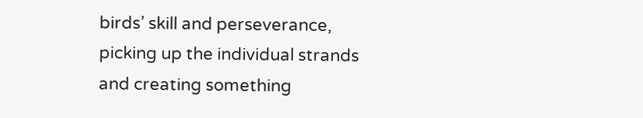birds’ skill and perseverance, picking up the individual strands and creating something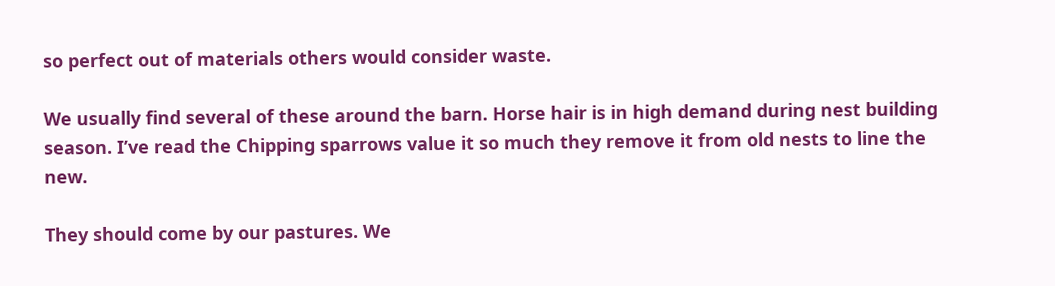so perfect out of materials others would consider waste.

We usually find several of these around the barn. Horse hair is in high demand during nest building season. I’ve read the Chipping sparrows value it so much they remove it from old nests to line the new.

They should come by our pastures. We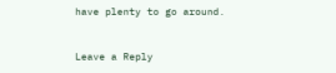have plenty to go around.


Leave a Reply